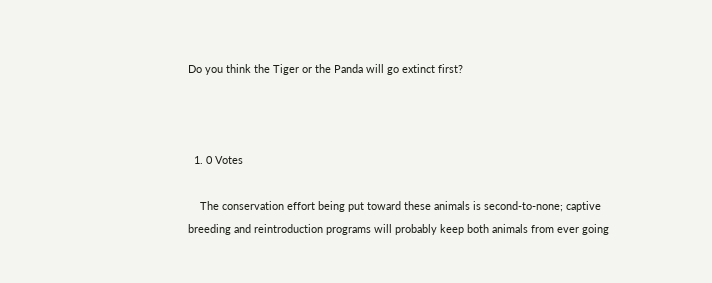Do you think the Tiger or the Panda will go extinct first?



  1. 0 Votes

    The conservation effort being put toward these animals is second-to-none; captive breeding and reintroduction programs will probably keep both animals from ever going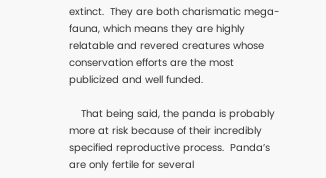extinct.  They are both charismatic mega-fauna, which means they are highly relatable and revered creatures whose conservation efforts are the most publicized and well funded.

    That being said, the panda is probably more at risk because of their incredibly specified reproductive process.  Panda’s are only fertile for several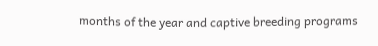months of the year and captive breeding programs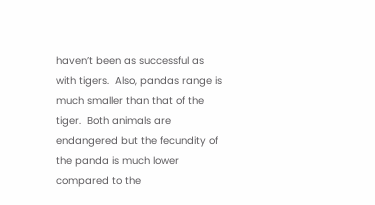haven’t been as successful as with tigers.  Also, pandas range is much smaller than that of the tiger.  Both animals are endangered but the fecundity of the panda is much lower compared to the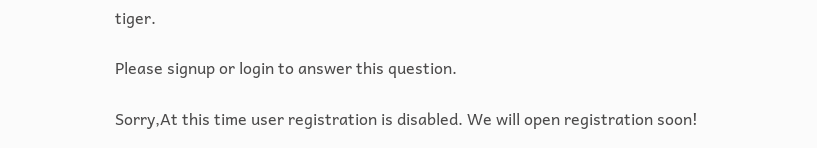tiger.

Please signup or login to answer this question.

Sorry,At this time user registration is disabled. We will open registration soon!